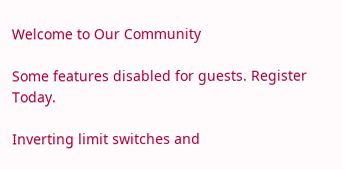Welcome to Our Community

Some features disabled for guests. Register Today.

Inverting limit switches and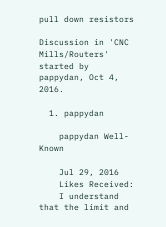pull down resistors

Discussion in 'CNC Mills/Routers' started by pappydan, Oct 4, 2016.

  1. pappydan

    pappydan Well-Known

    Jul 29, 2016
    Likes Received:
    I understand that the limit and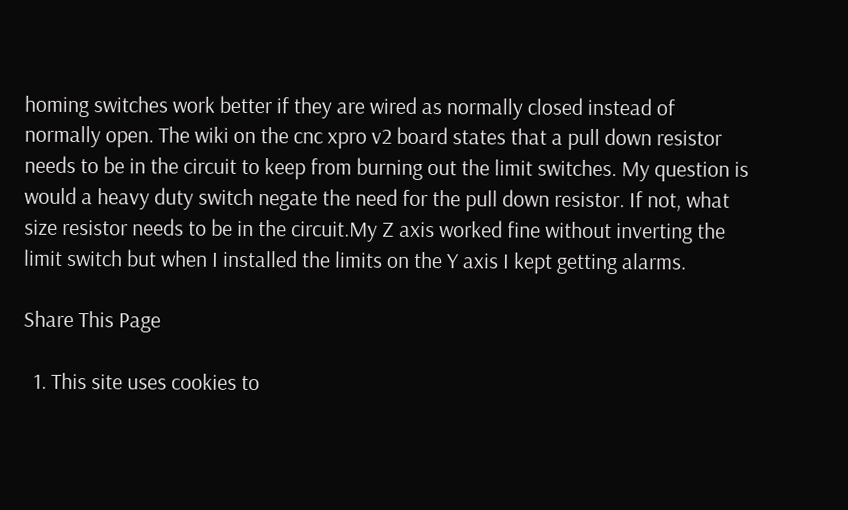homing switches work better if they are wired as normally closed instead of normally open. The wiki on the cnc xpro v2 board states that a pull down resistor needs to be in the circuit to keep from burning out the limit switches. My question is would a heavy duty switch negate the need for the pull down resistor. If not, what size resistor needs to be in the circuit.My Z axis worked fine without inverting the limit switch but when I installed the limits on the Y axis I kept getting alarms.

Share This Page

  1. This site uses cookies to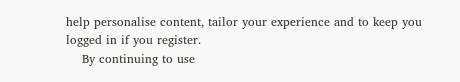help personalise content, tailor your experience and to keep you logged in if you register.
    By continuing to use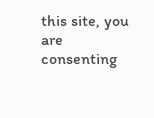this site, you are consenting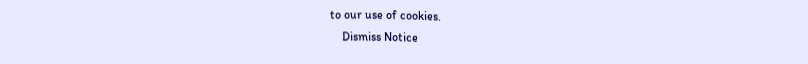to our use of cookies.
    Dismiss Notice